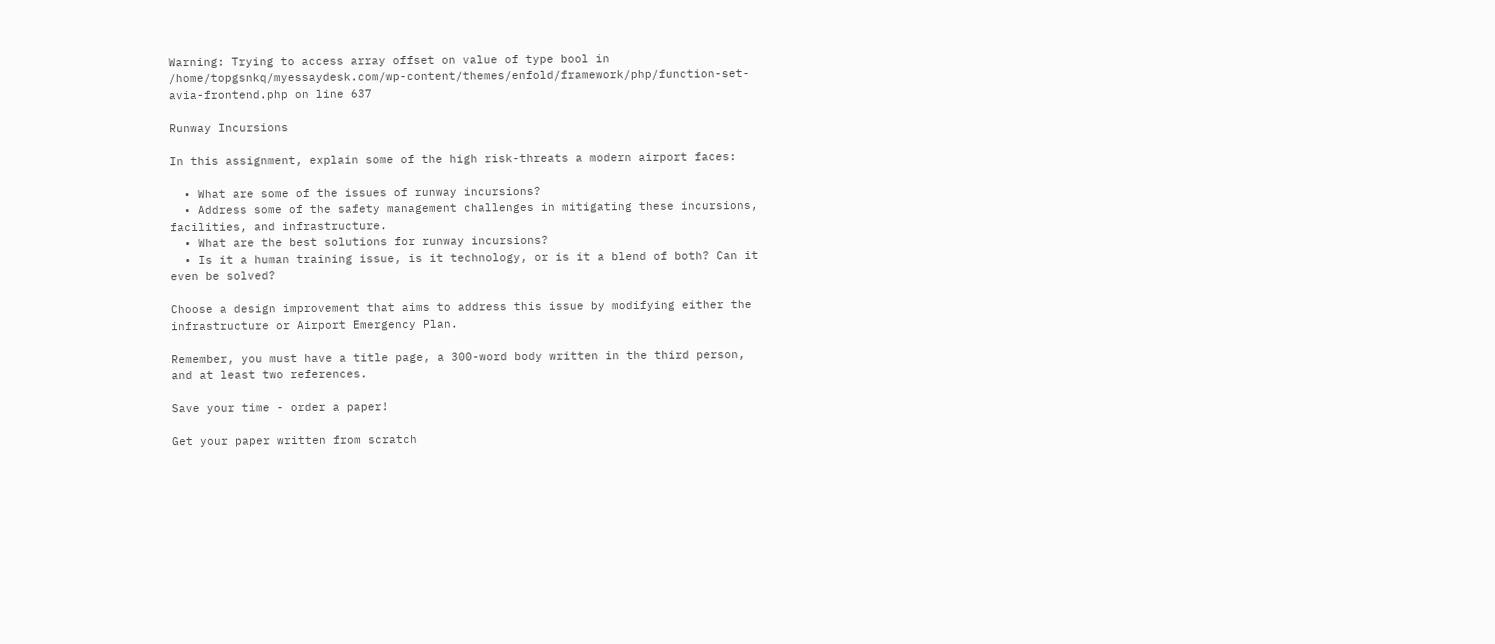Warning: Trying to access array offset on value of type bool in /home/topgsnkq/myessaydesk.com/wp-content/themes/enfold/framework/php/function-set-avia-frontend.php on line 637

Runway Incursions

In this assignment, explain some of the high risk-threats a modern airport faces:

  • What are some of the issues of runway incursions?
  • Address some of the safety management challenges in mitigating these incursions, facilities, and infrastructure.
  • What are the best solutions for runway incursions?
  • Is it a human training issue, is it technology, or is it a blend of both? Can it even be solved?

Choose a design improvement that aims to address this issue by modifying either the infrastructure or Airport Emergency Plan.

Remember, you must have a title page, a 300-word body written in the third person, and at least two references.

Save your time - order a paper!

Get your paper written from scratch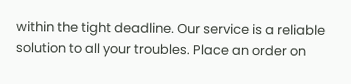within the tight deadline. Our service is a reliable solution to all your troubles. Place an order on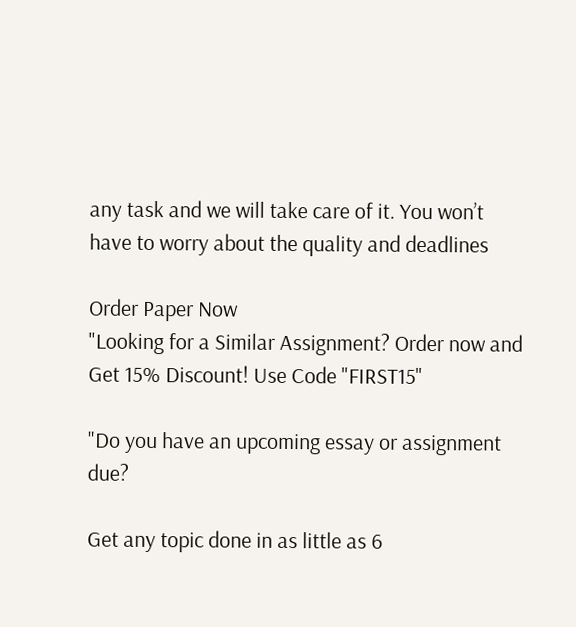any task and we will take care of it. You won’t have to worry about the quality and deadlines

Order Paper Now
"Looking for a Similar Assignment? Order now and Get 15% Discount! Use Code "FIRST15"

"Do you have an upcoming essay or assignment due?

Get any topic done in as little as 6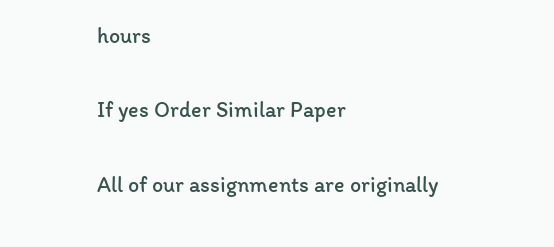hours

If yes Order Similar Paper

All of our assignments are originally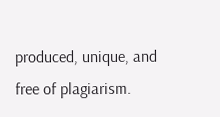produced, unique, and free of plagiarism.